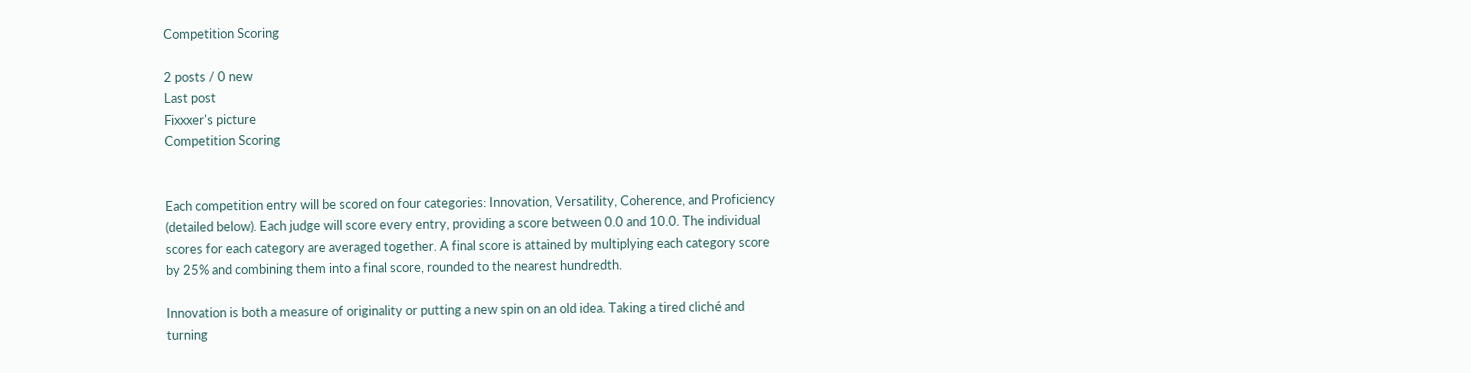Competition Scoring

2 posts / 0 new
Last post
Fixxxer's picture
Competition Scoring


Each competition entry will be scored on four categories: Innovation, Versatility, Coherence, and Proficiency (detailed below). Each judge will score every entry, providing a score between 0.0 and 10.0. The individual scores for each category are averaged together. A final score is attained by multiplying each category score by 25% and combining them into a final score, rounded to the nearest hundredth.

Innovation is both a measure of originality or putting a new spin on an old idea. Taking a tired cliché and turning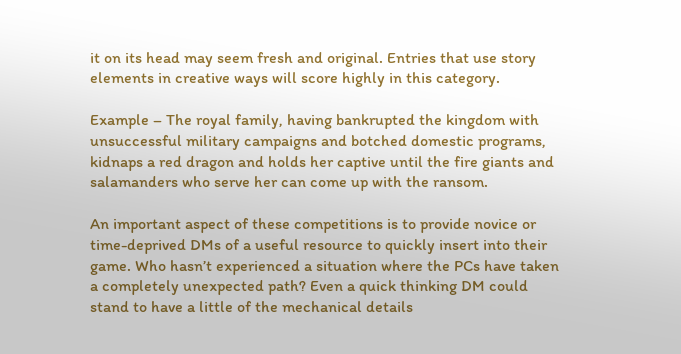it on its head may seem fresh and original. Entries that use story elements in creative ways will score highly in this category.

Example – The royal family, having bankrupted the kingdom with unsuccessful military campaigns and botched domestic programs, kidnaps a red dragon and holds her captive until the fire giants and salamanders who serve her can come up with the ransom.

An important aspect of these competitions is to provide novice or time-deprived DMs of a useful resource to quickly insert into their game. Who hasn’t experienced a situation where the PCs have taken a completely unexpected path? Even a quick thinking DM could stand to have a little of the mechanical details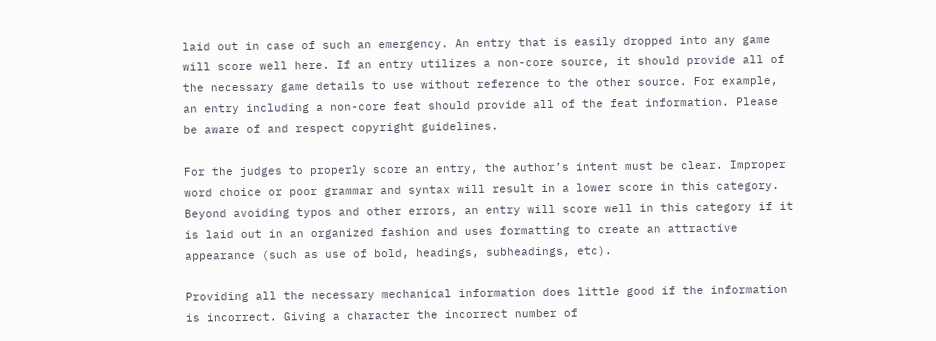laid out in case of such an emergency. An entry that is easily dropped into any game will score well here. If an entry utilizes a non-core source, it should provide all of the necessary game details to use without reference to the other source. For example, an entry including a non-core feat should provide all of the feat information. Please be aware of and respect copyright guidelines.

For the judges to properly score an entry, the author’s intent must be clear. Improper word choice or poor grammar and syntax will result in a lower score in this category. Beyond avoiding typos and other errors, an entry will score well in this category if it is laid out in an organized fashion and uses formatting to create an attractive appearance (such as use of bold, headings, subheadings, etc).

Providing all the necessary mechanical information does little good if the information is incorrect. Giving a character the incorrect number of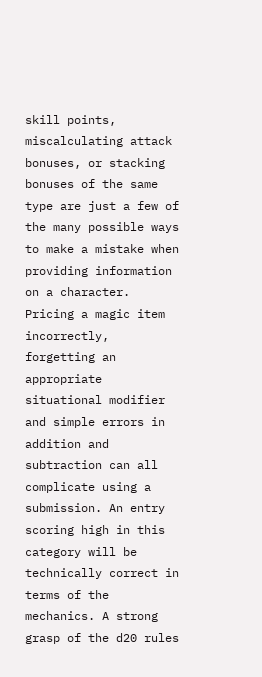skill points, miscalculating attack bonuses, or stacking bonuses of the same type are just a few of the many possible ways to make a mistake when providing information on a character. Pricing a magic item incorrectly, forgetting an appropriate situational modifier and simple errors in addition and subtraction can all complicate using a submission. An entry scoring high in this category will be technically correct in terms of the mechanics. A strong grasp of the d20 rules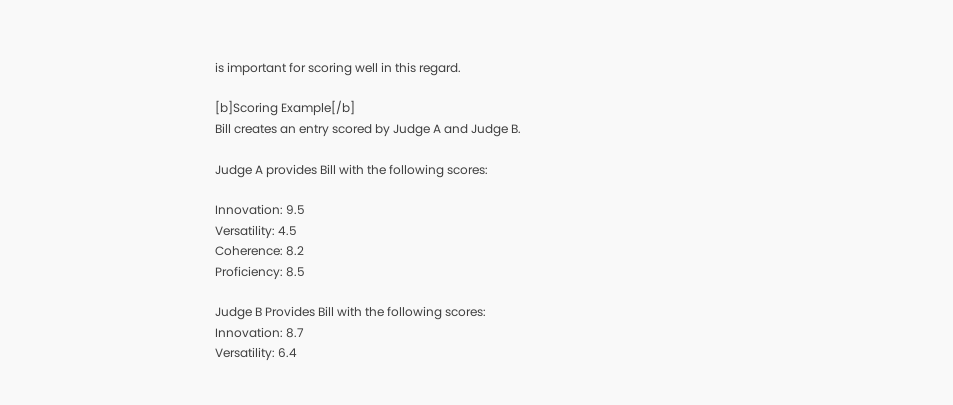is important for scoring well in this regard.

[b]Scoring Example[/b]
Bill creates an entry scored by Judge A and Judge B.

Judge A provides Bill with the following scores:

Innovation: 9.5
Versatility: 4.5
Coherence: 8.2
Proficiency: 8.5

Judge B Provides Bill with the following scores:
Innovation: 8.7
Versatility: 6.4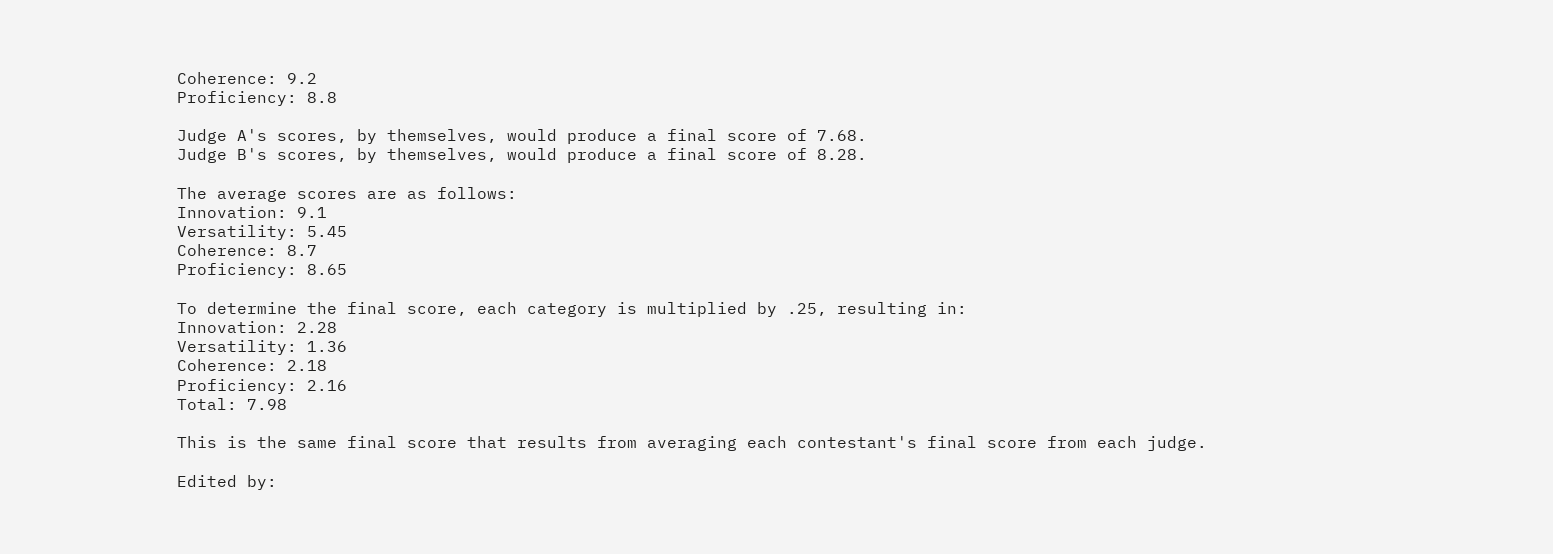Coherence: 9.2
Proficiency: 8.8

Judge A's scores, by themselves, would produce a final score of 7.68.
Judge B's scores, by themselves, would produce a final score of 8.28.

The average scores are as follows:
Innovation: 9.1
Versatility: 5.45
Coherence: 8.7
Proficiency: 8.65

To determine the final score, each category is multiplied by .25, resulting in:
Innovation: 2.28
Versatility: 1.36
Coherence: 2.18
Proficiency: 2.16
Total: 7.98

This is the same final score that results from averaging each contestant's final score from each judge.

Edited by: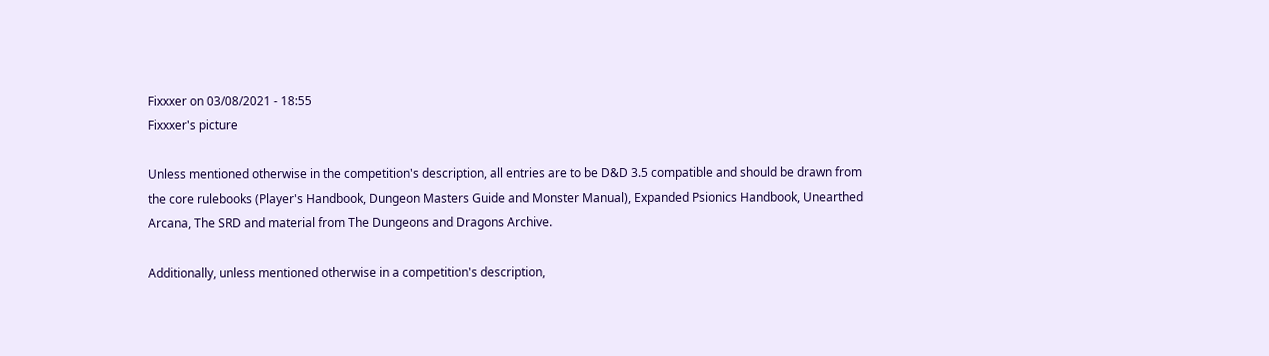Fixxxer on 03/08/2021 - 18:55
Fixxxer's picture

Unless mentioned otherwise in the competition's description, all entries are to be D&D 3.5 compatible and should be drawn from the core rulebooks (Player's Handbook, Dungeon Masters Guide and Monster Manual), Expanded Psionics Handbook, Unearthed Arcana, The SRD and material from The Dungeons and Dragons Archive.

Additionally, unless mentioned otherwise in a competition's description,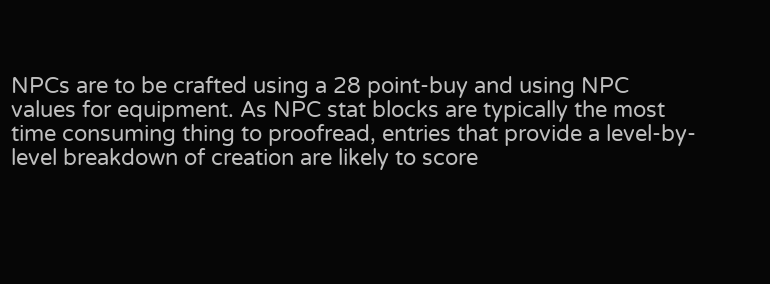NPCs are to be crafted using a 28 point-buy and using NPC values for equipment. As NPC stat blocks are typically the most time consuming thing to proofread, entries that provide a level-by-level breakdown of creation are likely to score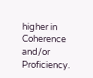higher in Coherence and/or Proficiency.